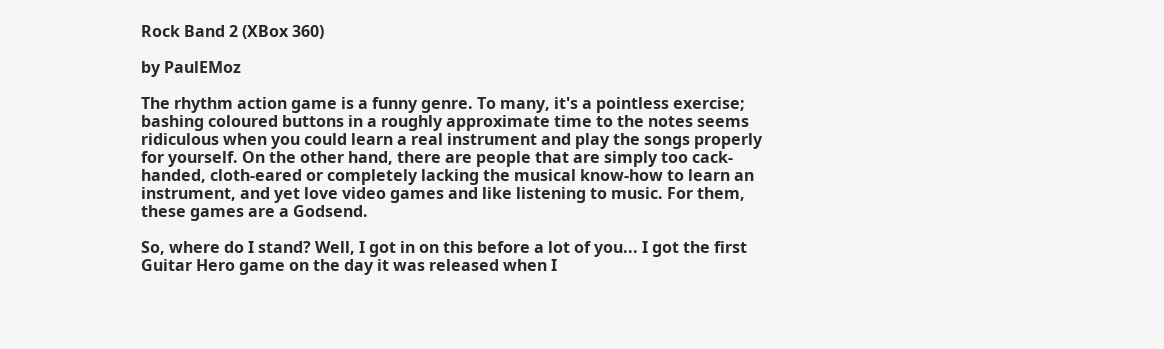Rock Band 2 (XBox 360)

by PaulEMoz

The rhythm action game is a funny genre. To many, it's a pointless exercise; bashing coloured buttons in a roughly approximate time to the notes seems ridiculous when you could learn a real instrument and play the songs properly for yourself. On the other hand, there are people that are simply too cack-handed, cloth-eared or completely lacking the musical know-how to learn an instrument, and yet love video games and like listening to music. For them, these games are a Godsend.

So, where do I stand? Well, I got in on this before a lot of you... I got the first Guitar Hero game on the day it was released when I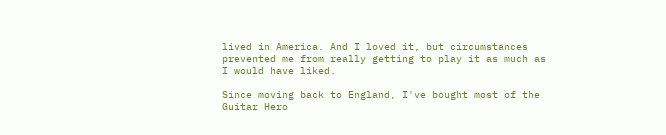lived in America. And I loved it, but circumstances prevented me from really getting to play it as much as I would have liked.

Since moving back to England, I've bought most of the Guitar Hero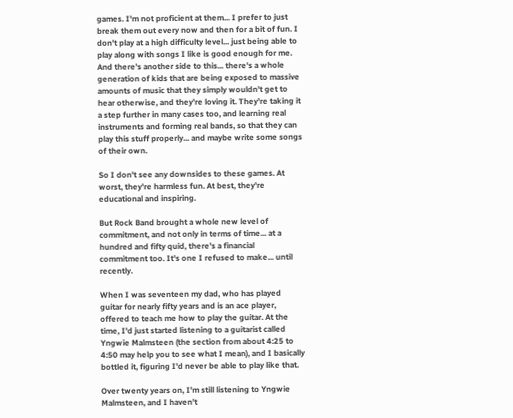games. I'm not proficient at them... I prefer to just break them out every now and then for a bit of fun. I don't play at a high difficulty level... just being able to play along with songs I like is good enough for me. And there's another side to this... there's a whole generation of kids that are being exposed to massive amounts of music that they simply wouldn't get to hear otherwise, and they're loving it. They're taking it a step further in many cases too, and learning real instruments and forming real bands, so that they can play this stuff properly... and maybe write some songs of their own.

So I don't see any downsides to these games. At worst, they're harmless fun. At best, they're educational and inspiring.

But Rock Band brought a whole new level of commitment, and not only in terms of time... at a hundred and fifty quid, there's a financial commitment too. It's one I refused to make... until recently.

When I was seventeen my dad, who has played guitar for nearly fifty years and is an ace player, offered to teach me how to play the guitar. At the time, I'd just started listening to a guitarist called Yngwie Malmsteen (the section from about 4:25 to 4:50 may help you to see what I mean), and I basically bottled it, figuring I'd never be able to play like that.

Over twenty years on, I'm still listening to Yngwie Malmsteen, and I haven't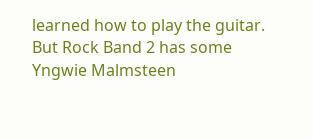learned how to play the guitar. But Rock Band 2 has some Yngwie Malmsteen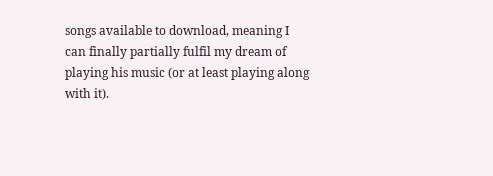songs available to download, meaning I can finally partially fulfil my dream of playing his music (or at least playing along with it).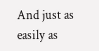And just as easily as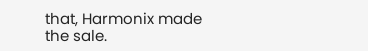that, Harmonix made the sale.